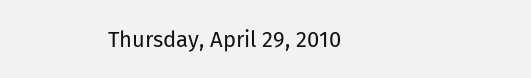Thursday, April 29, 2010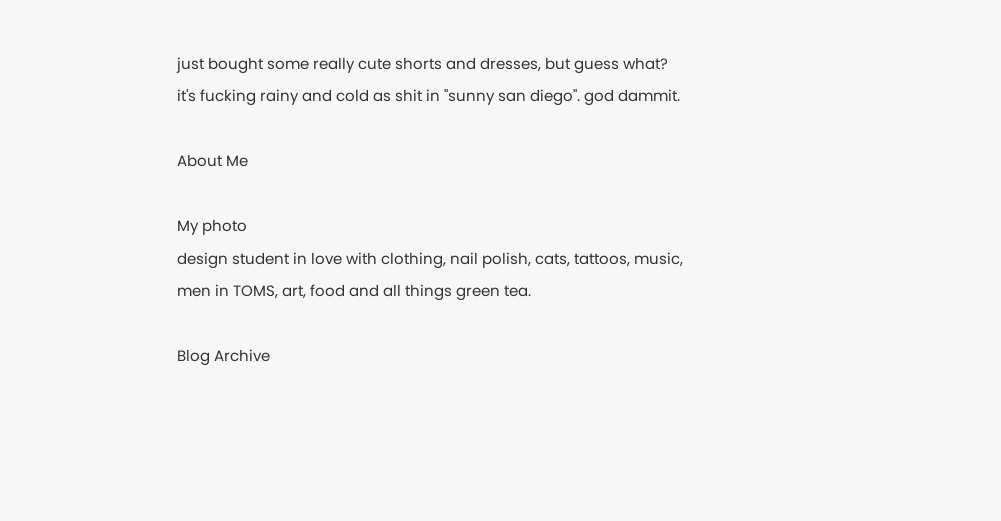just bought some really cute shorts and dresses, but guess what? it's fucking rainy and cold as shit in "sunny san diego". god dammit.

About Me

My photo
design student in love with clothing, nail polish, cats, tattoos, music, men in TOMS, art, food and all things green tea.

Blog Archive